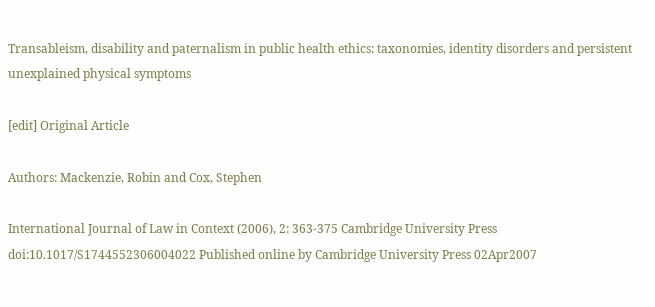Transableism, disability and paternalism in public health ethics: taxonomies, identity disorders and persistent unexplained physical symptoms

[edit] Original Article

Authors: Mackenzie, Robin and Cox, Stephen

International Journal of Law in Context (2006), 2: 363-375 Cambridge University Press doi:10.1017/S1744552306004022 Published online by Cambridge University Press 02Apr2007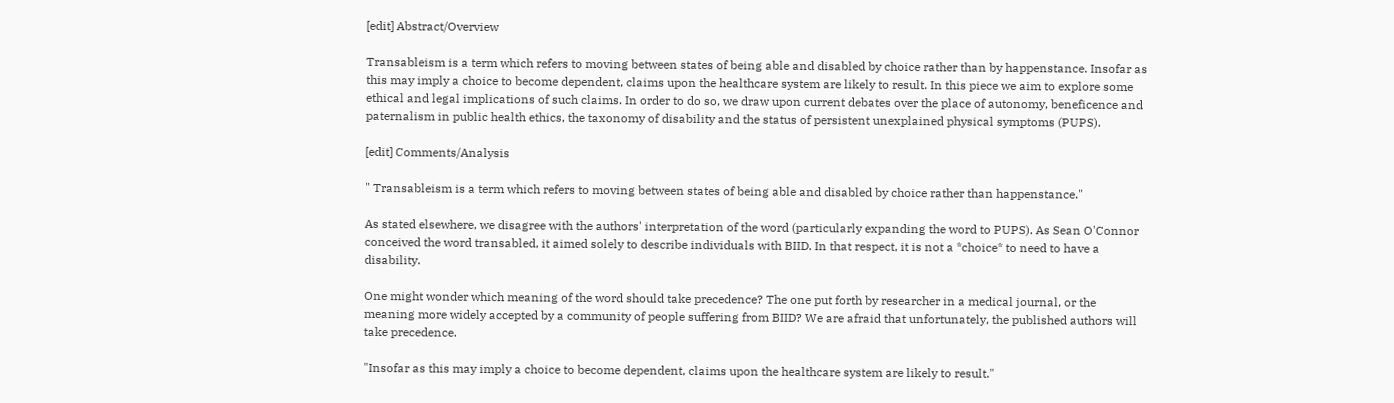[edit] Abstract/Overview

Transableism is a term which refers to moving between states of being able and disabled by choice rather than by happenstance. Insofar as this may imply a choice to become dependent, claims upon the healthcare system are likely to result. In this piece we aim to explore some ethical and legal implications of such claims. In order to do so, we draw upon current debates over the place of autonomy, beneficence and paternalism in public health ethics, the taxonomy of disability and the status of persistent unexplained physical symptoms (PUPS).

[edit] Comments/Analysis

" Transableism is a term which refers to moving between states of being able and disabled by choice rather than happenstance."

As stated elsewhere, we disagree with the authors' interpretation of the word (particularly expanding the word to PUPS). As Sean O'Connor conceived the word transabled, it aimed solely to describe individuals with BIID. In that respect, it is not a *choice* to need to have a disability.

One might wonder which meaning of the word should take precedence? The one put forth by researcher in a medical journal, or the meaning more widely accepted by a community of people suffering from BIID? We are afraid that unfortunately, the published authors will take precedence.

"Insofar as this may imply a choice to become dependent, claims upon the healthcare system are likely to result."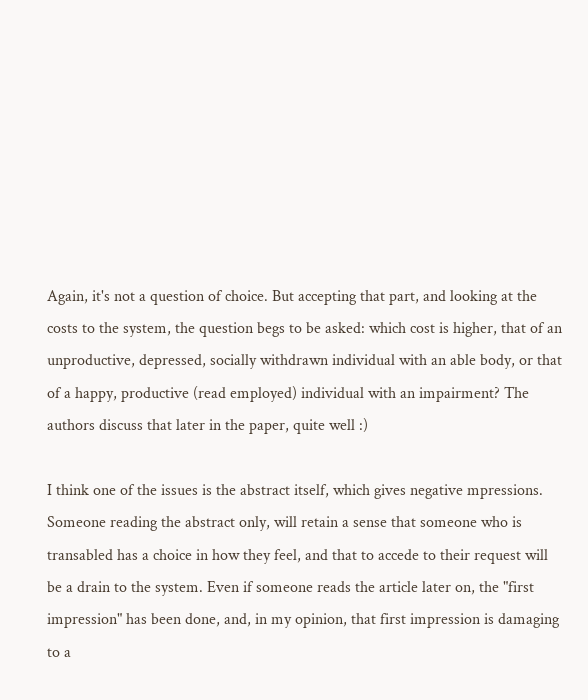Again, it's not a question of choice. But accepting that part, and looking at the costs to the system, the question begs to be asked: which cost is higher, that of an unproductive, depressed, socially withdrawn individual with an able body, or that of a happy, productive (read employed) individual with an impairment? The authors discuss that later in the paper, quite well :)

I think one of the issues is the abstract itself, which gives negative mpressions. Someone reading the abstract only, will retain a sense that someone who is transabled has a choice in how they feel, and that to accede to their request will be a drain to the system. Even if someone reads the article later on, the "first impression" has been done, and, in my opinion, that first impression is damaging to a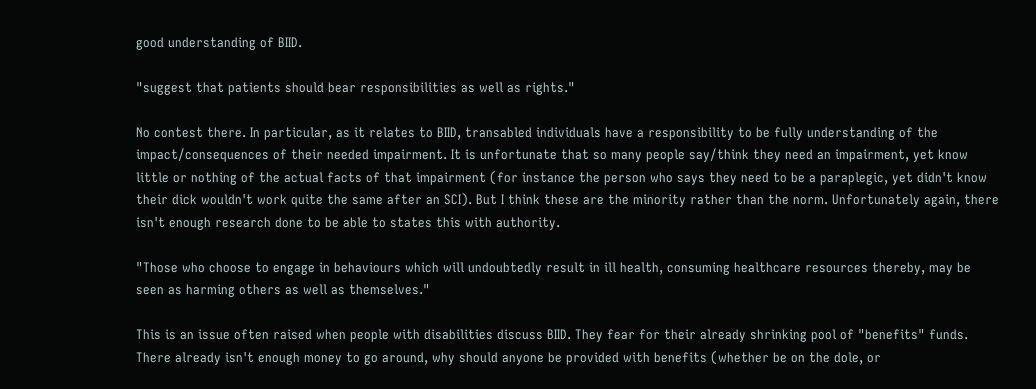good understanding of BIID.

"suggest that patients should bear responsibilities as well as rights."

No contest there. In particular, as it relates to BIID, transabled individuals have a responsibility to be fully understanding of the impact/consequences of their needed impairment. It is unfortunate that so many people say/think they need an impairment, yet know little or nothing of the actual facts of that impairment (for instance the person who says they need to be a paraplegic, yet didn't know their dick wouldn't work quite the same after an SCI). But I think these are the minority rather than the norm. Unfortunately again, there isn't enough research done to be able to states this with authority.

"Those who choose to engage in behaviours which will undoubtedly result in ill health, consuming healthcare resources thereby, may be seen as harming others as well as themselves."

This is an issue often raised when people with disabilities discuss BIID. They fear for their already shrinking pool of "benefits" funds. There already isn't enough money to go around, why should anyone be provided with benefits (whether be on the dole, or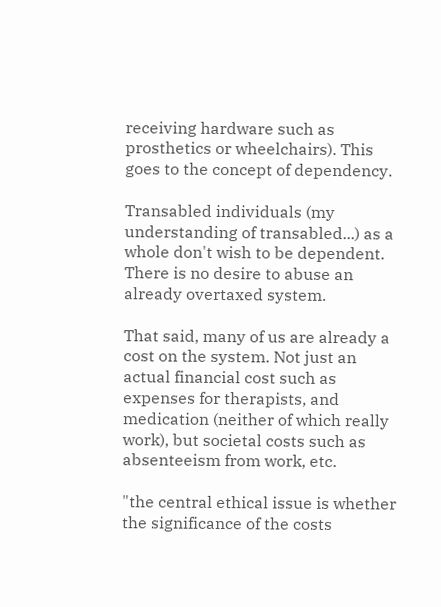receiving hardware such as prosthetics or wheelchairs). This goes to the concept of dependency.

Transabled individuals (my understanding of transabled...) as a whole don't wish to be dependent. There is no desire to abuse an already overtaxed system.

That said, many of us are already a cost on the system. Not just an actual financial cost such as expenses for therapists, and medication (neither of which really work), but societal costs such as absenteeism from work, etc.

"the central ethical issue is whether the significance of the costs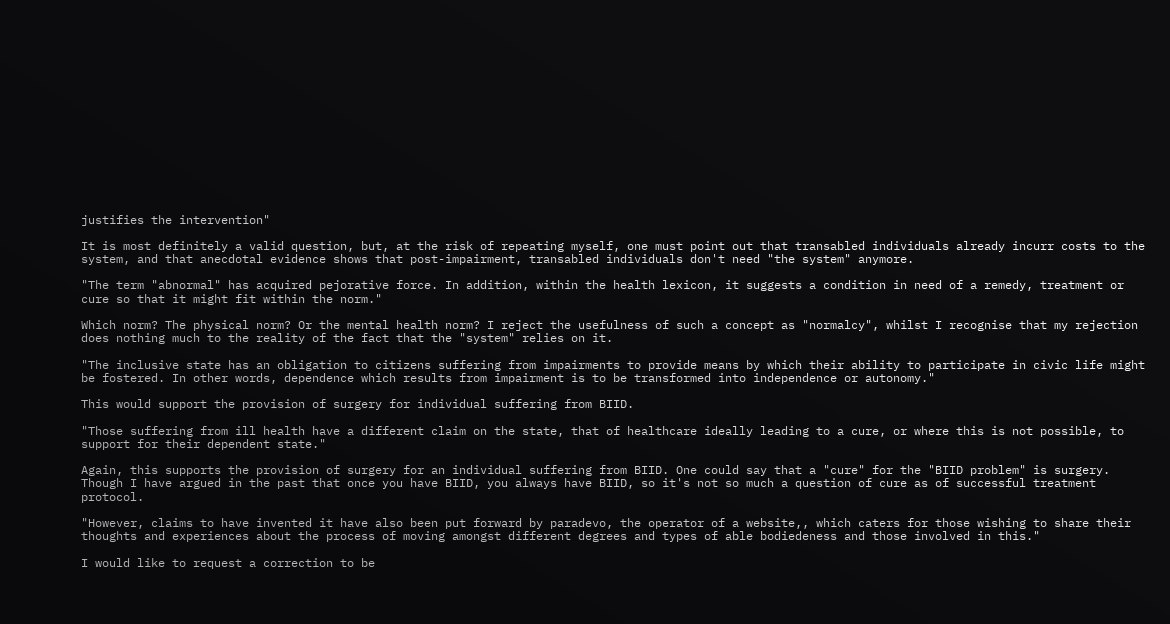justifies the intervention"

It is most definitely a valid question, but, at the risk of repeating myself, one must point out that transabled individuals already incurr costs to the system, and that anecdotal evidence shows that post-impairment, transabled individuals don't need "the system" anymore.

"The term "abnormal" has acquired pejorative force. In addition, within the health lexicon, it suggests a condition in need of a remedy, treatment or cure so that it might fit within the norm."

Which norm? The physical norm? Or the mental health norm? I reject the usefulness of such a concept as "normalcy", whilst I recognise that my rejection does nothing much to the reality of the fact that the "system" relies on it.

"The inclusive state has an obligation to citizens suffering from impairments to provide means by which their ability to participate in civic life might be fostered. In other words, dependence which results from impairment is to be transformed into independence or autonomy."

This would support the provision of surgery for individual suffering from BIID.

"Those suffering from ill health have a different claim on the state, that of healthcare ideally leading to a cure, or where this is not possible, to support for their dependent state."

Again, this supports the provision of surgery for an individual suffering from BIID. One could say that a "cure" for the "BIID problem" is surgery. Though I have argued in the past that once you have BIID, you always have BIID, so it's not so much a question of cure as of successful treatment protocol.

"However, claims to have invented it have also been put forward by paradevo, the operator of a website,, which caters for those wishing to share their thoughts and experiences about the process of moving amongst different degrees and types of able bodiedeness and those involved in this."

I would like to request a correction to be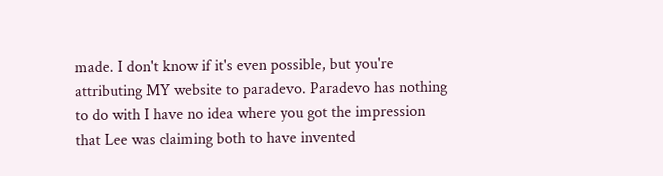made. I don't know if it's even possible, but you're attributing MY website to paradevo. Paradevo has nothing to do with I have no idea where you got the impression that Lee was claiming both to have invented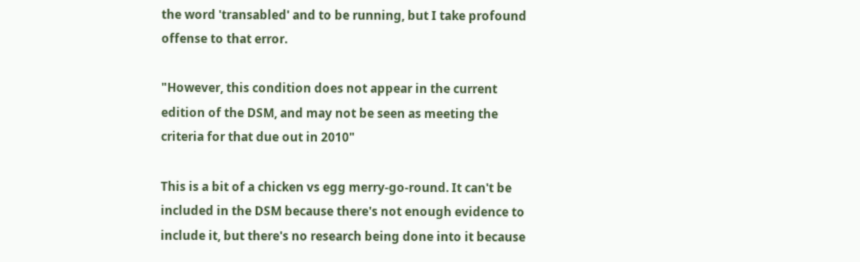the word 'transabled' and to be running, but I take profound offense to that error.

"However, this condition does not appear in the current edition of the DSM, and may not be seen as meeting the criteria for that due out in 2010"

This is a bit of a chicken vs egg merry-go-round. It can't be included in the DSM because there's not enough evidence to include it, but there's no research being done into it because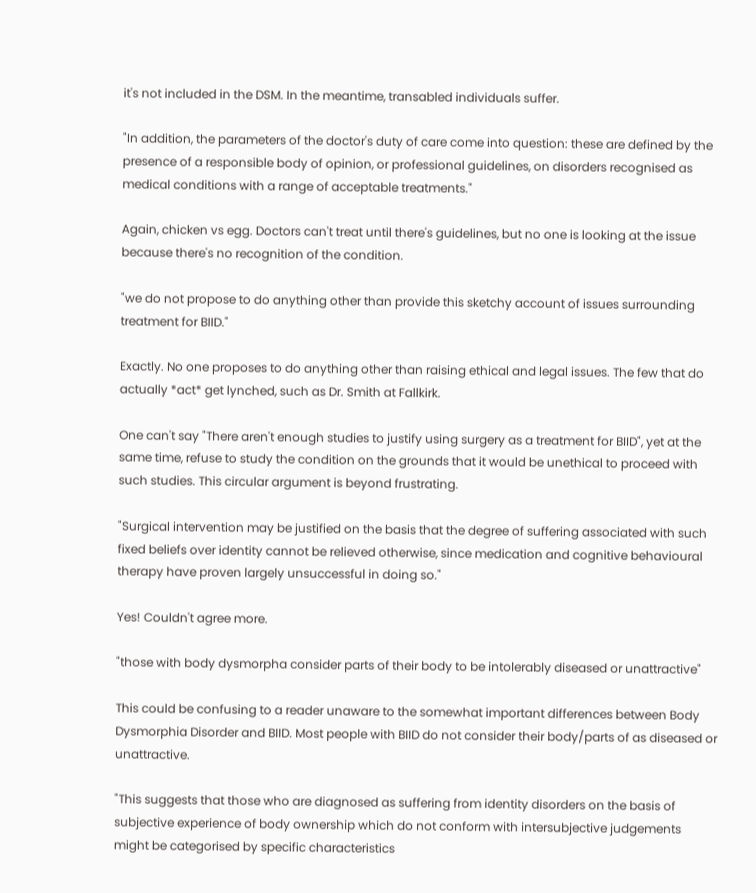it's not included in the DSM. In the meantime, transabled individuals suffer.

"In addition, the parameters of the doctor's duty of care come into question: these are defined by the presence of a responsible body of opinion, or professional guidelines, on disorders recognised as medical conditions with a range of acceptable treatments."

Again, chicken vs egg. Doctors can't treat until there's guidelines, but no one is looking at the issue because there's no recognition of the condition.

"we do not propose to do anything other than provide this sketchy account of issues surrounding treatment for BIID."

Exactly. No one proposes to do anything other than raising ethical and legal issues. The few that do actually *act* get lynched, such as Dr. Smith at Fallkirk.

One can't say "There aren't enough studies to justify using surgery as a treatment for BIID", yet at the same time, refuse to study the condition on the grounds that it would be unethical to proceed with such studies. This circular argument is beyond frustrating.

"Surgical intervention may be justified on the basis that the degree of suffering associated with such fixed beliefs over identity cannot be relieved otherwise, since medication and cognitive behavioural therapy have proven largely unsuccessful in doing so."

Yes! Couldn't agree more.

"those with body dysmorpha consider parts of their body to be intolerably diseased or unattractive"

This could be confusing to a reader unaware to the somewhat important differences between Body Dysmorphia Disorder and BIID. Most people with BIID do not consider their body/parts of as diseased or unattractive.

"This suggests that those who are diagnosed as suffering from identity disorders on the basis of subjective experience of body ownership which do not conform with intersubjective judgements might be categorised by specific characteristics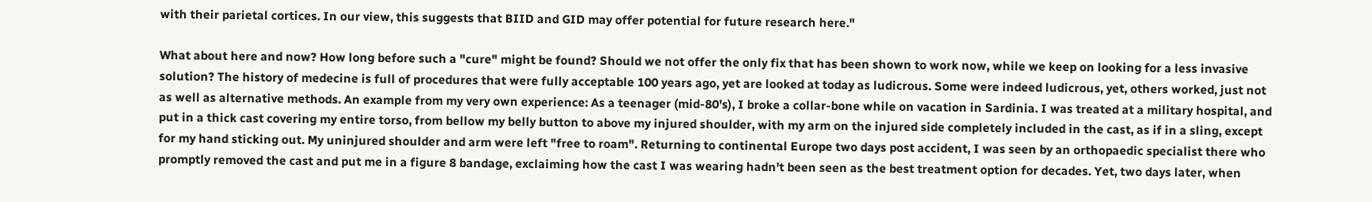with their parietal cortices. In our view, this suggests that BIID and GID may offer potential for future research here."

What about here and now? How long before such a "cure" might be found? Should we not offer the only fix that has been shown to work now, while we keep on looking for a less invasive solution? The history of medecine is full of procedures that were fully acceptable 100 years ago, yet are looked at today as ludicrous. Some were indeed ludicrous, yet, others worked, just not as well as alternative methods. An example from my very own experience: As a teenager (mid-80's), I broke a collar-bone while on vacation in Sardinia. I was treated at a military hospital, and put in a thick cast covering my entire torso, from bellow my belly button to above my injured shoulder, with my arm on the injured side completely included in the cast, as if in a sling, except for my hand sticking out. My uninjured shoulder and arm were left "free to roam". Returning to continental Europe two days post accident, I was seen by an orthopaedic specialist there who promptly removed the cast and put me in a figure 8 bandage, exclaiming how the cast I was wearing hadn't been seen as the best treatment option for decades. Yet, two days later, when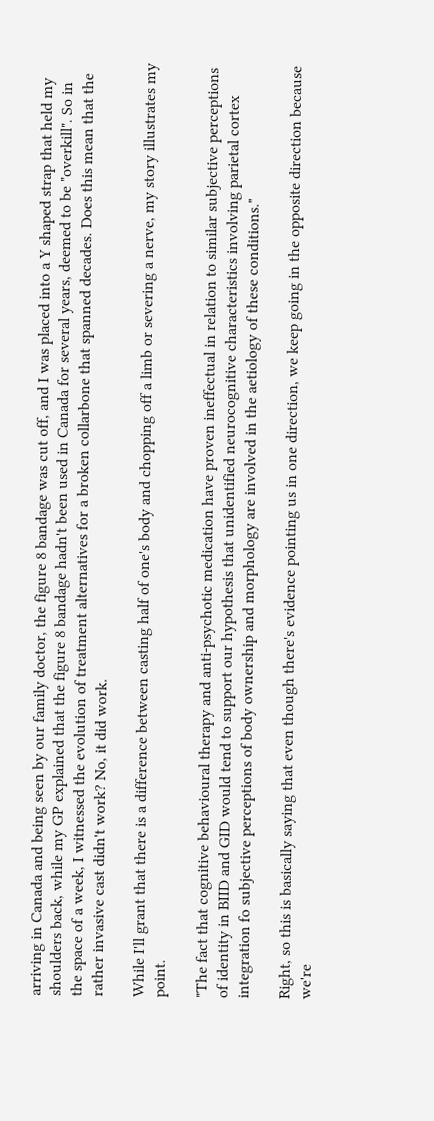arriving in Canada and being seen by our family doctor, the figure 8 bandage was cut off, and I was placed into a Y shaped strap that held my shoulders back, while my GP explained that the figure 8 bandage hadn't been used in Canada for several years, deemed to be "overkill". So in the space of a week, I witnessed the evolution of treatment alternatives for a broken collarbone that spanned decades. Does this mean that the rather invasive cast didn't work? No, it did work.

While I'll grant that there is a difference between casting half of one's body and chopping off a limb or severing a nerve, my story illustrates my point.

"The fact that cognitive behavioural therapy and anti-psychotic medication have proven ineffectual in relation to similar subjective perceptions of identity in BIID and GID would tend to support our hypothesis that unidentified neurocognitive characteristics involving parietal cortex integration fo subjective perceptions of body ownership and morphology are involved in the aetiology of these conditions."

Right, so this is basically saying that even though there's evidence pointing us in one direction, we keep going in the opposite direction because we're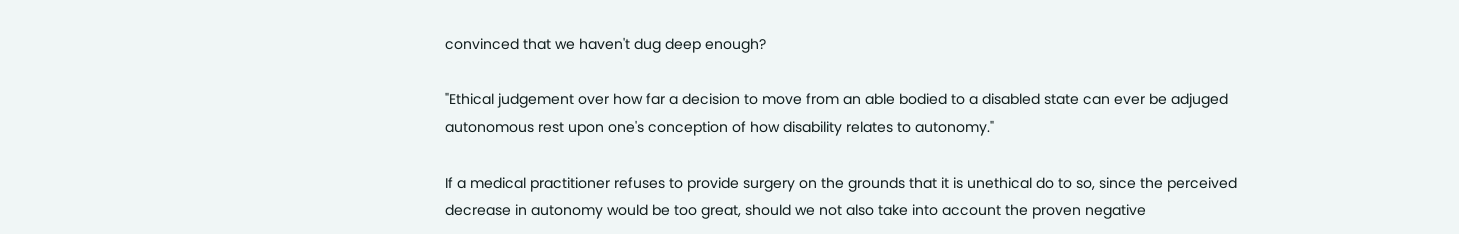convinced that we haven't dug deep enough?

"Ethical judgement over how far a decision to move from an able bodied to a disabled state can ever be adjuged autonomous rest upon one's conception of how disability relates to autonomy."

If a medical practitioner refuses to provide surgery on the grounds that it is unethical do to so, since the perceived decrease in autonomy would be too great, should we not also take into account the proven negative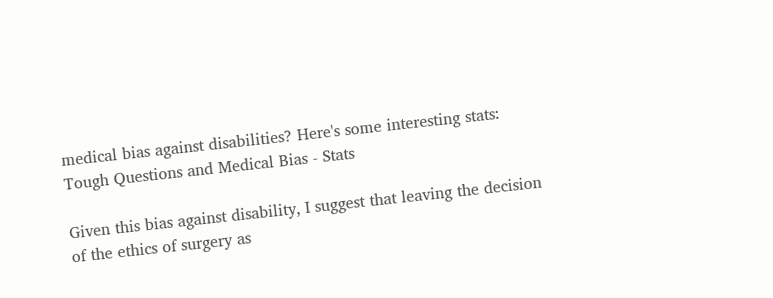medical bias against disabilities? Here's some interesting stats: Tough Questions and Medical Bias - Stats

Given this bias against disability, I suggest that leaving the decision of the ethics of surgery as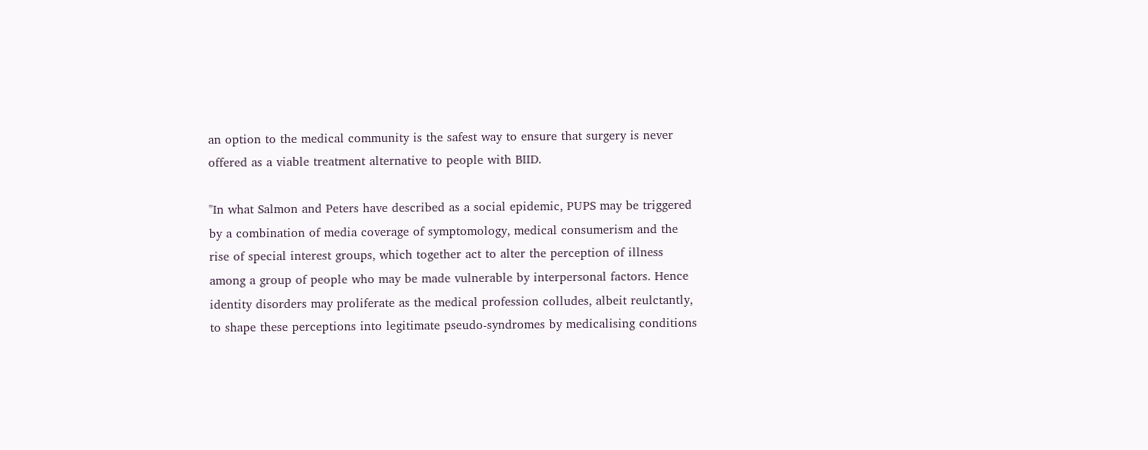an option to the medical community is the safest way to ensure that surgery is never offered as a viable treatment alternative to people with BIID.

"In what Salmon and Peters have described as a social epidemic, PUPS may be triggered by a combination of media coverage of symptomology, medical consumerism and the rise of special interest groups, which together act to alter the perception of illness among a group of people who may be made vulnerable by interpersonal factors. Hence identity disorders may proliferate as the medical profession colludes, albeit reulctantly, to shape these perceptions into legitimate pseudo-syndromes by medicalising conditions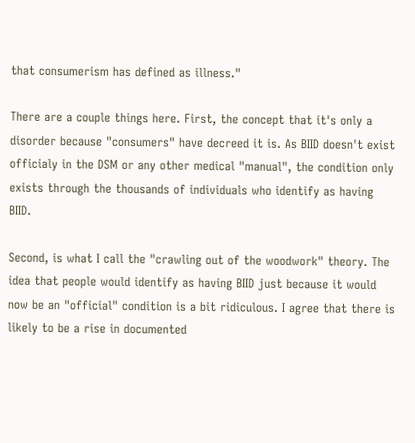that consumerism has defined as illness."

There are a couple things here. First, the concept that it's only a disorder because "consumers" have decreed it is. As BIID doesn't exist officialy in the DSM or any other medical "manual", the condition only exists through the thousands of individuals who identify as having BIID.

Second, is what I call the "crawling out of the woodwork" theory. The idea that people would identify as having BIID just because it would now be an "official" condition is a bit ridiculous. I agree that there is likely to be a rise in documented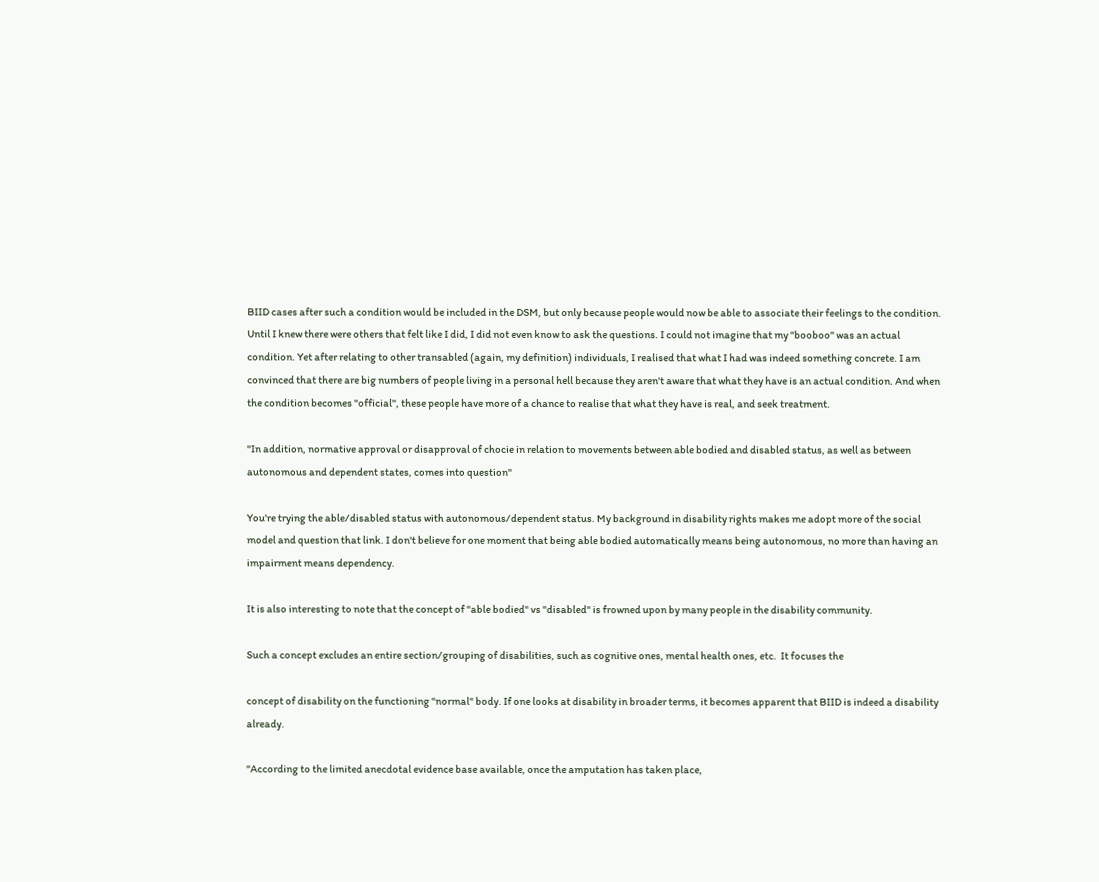BIID cases after such a condition would be included in the DSM, but only because people would now be able to associate their feelings to the condition. Until I knew there were others that felt like I did, I did not even know to ask the questions. I could not imagine that my "booboo" was an actual condition. Yet after relating to other transabled (again, my definition) individuals, I realised that what I had was indeed something concrete. I am convinced that there are big numbers of people living in a personal hell because they aren't aware that what they have is an actual condition. And when the condition becomes "official", these people have more of a chance to realise that what they have is real, and seek treatment.

"In addition, normative approval or disapproval of chocie in relation to movements between able bodied and disabled status, as well as between autonomous and dependent states, comes into question"

You're trying the able/disabled status with autonomous/dependent status. My background in disability rights makes me adopt more of the social model and question that link. I don't believe for one moment that being able bodied automatically means being autonomous, no more than having an impairment means dependency.

It is also interesting to note that the concept of "able bodied" vs "disabled" is frowned upon by many people in the disability community.

Such a concept excludes an entire section/grouping of disabilities, such as cognitive ones, mental health ones, etc.  It focuses the

concept of disability on the functioning "normal" body. If one looks at disability in broader terms, it becomes apparent that BIID is indeed a disability already.

"According to the limited anecdotal evidence base available, once the amputation has taken place,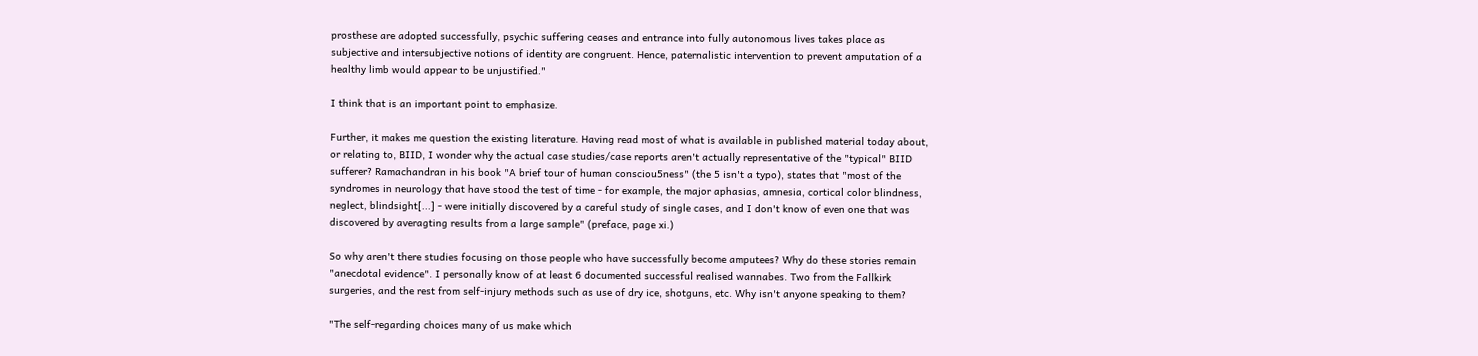prosthese are adopted successfully, psychic suffering ceases and entrance into fully autonomous lives takes place as subjective and intersubjective notions of identity are congruent. Hence, paternalistic intervention to prevent amputation of a healthy limb would appear to be unjustified."

I think that is an important point to emphasize.

Further, it makes me question the existing literature. Having read most of what is available in published material today about, or relating to, BIID, I wonder why the actual case studies/case reports aren't actually representative of the "typical" BIID sufferer? Ramachandran in his book "A brief tour of human consciou5ness" (the 5 isn't a typo), states that "most of the syndromes in neurology that have stood the test of time - for example, the major aphasias, amnesia, cortical color blindness, neglect, blindsight[...] - were initially discovered by a careful study of single cases, and I don't know of even one that was discovered by averagting results from a large sample" (preface, page xi.)

So why aren't there studies focusing on those people who have successfully become amputees? Why do these stories remain "anecdotal evidence". I personally know of at least 6 documented successful realised wannabes. Two from the Fallkirk surgeries, and the rest from self-injury methods such as use of dry ice, shotguns, etc. Why isn't anyone speaking to them?

"The self-regarding choices many of us make which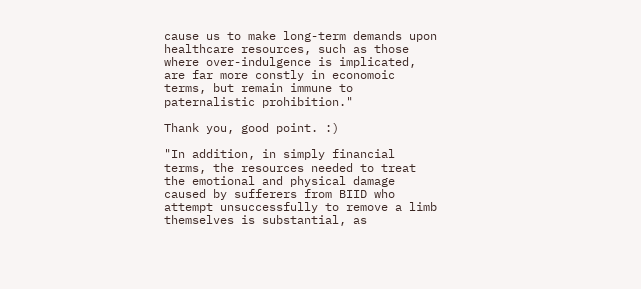cause us to make long-term demands upon healthcare resources, such as those where over-indulgence is implicated, are far more constly in economoic terms, but remain immune to paternalistic prohibition."

Thank you, good point. :)

"In addition, in simply financial terms, the resources needed to treat the emotional and physical damage caused by sufferers from BIID who attempt unsuccessfully to remove a limb themselves is substantial, as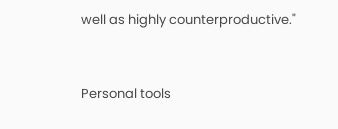well as highly counterproductive."


Personal tools